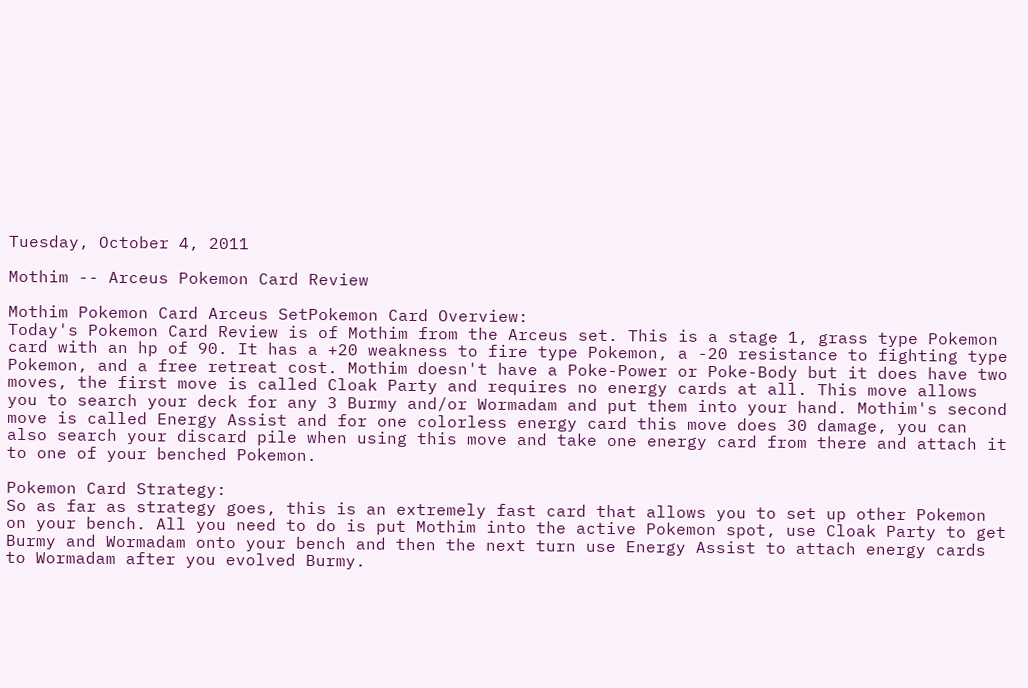Tuesday, October 4, 2011

Mothim -- Arceus Pokemon Card Review

Mothim Pokemon Card Arceus SetPokemon Card Overview:
Today's Pokemon Card Review is of Mothim from the Arceus set. This is a stage 1, grass type Pokemon card with an hp of 90. It has a +20 weakness to fire type Pokemon, a -20 resistance to fighting type Pokemon, and a free retreat cost. Mothim doesn't have a Poke-Power or Poke-Body but it does have two moves, the first move is called Cloak Party and requires no energy cards at all. This move allows you to search your deck for any 3 Burmy and/or Wormadam and put them into your hand. Mothim's second move is called Energy Assist and for one colorless energy card this move does 30 damage, you can also search your discard pile when using this move and take one energy card from there and attach it to one of your benched Pokemon.

Pokemon Card Strategy:
So as far as strategy goes, this is an extremely fast card that allows you to set up other Pokemon on your bench. All you need to do is put Mothim into the active Pokemon spot, use Cloak Party to get Burmy and Wormadam onto your bench and then the next turn use Energy Assist to attach energy cards to Wormadam after you evolved Burmy.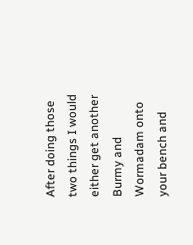After doing those two things I would either get another Burmy and Wormadam onto your bench and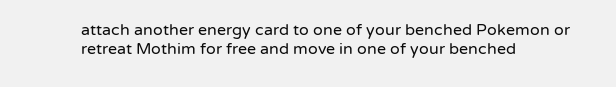attach another energy card to one of your benched Pokemon or retreat Mothim for free and move in one of your benched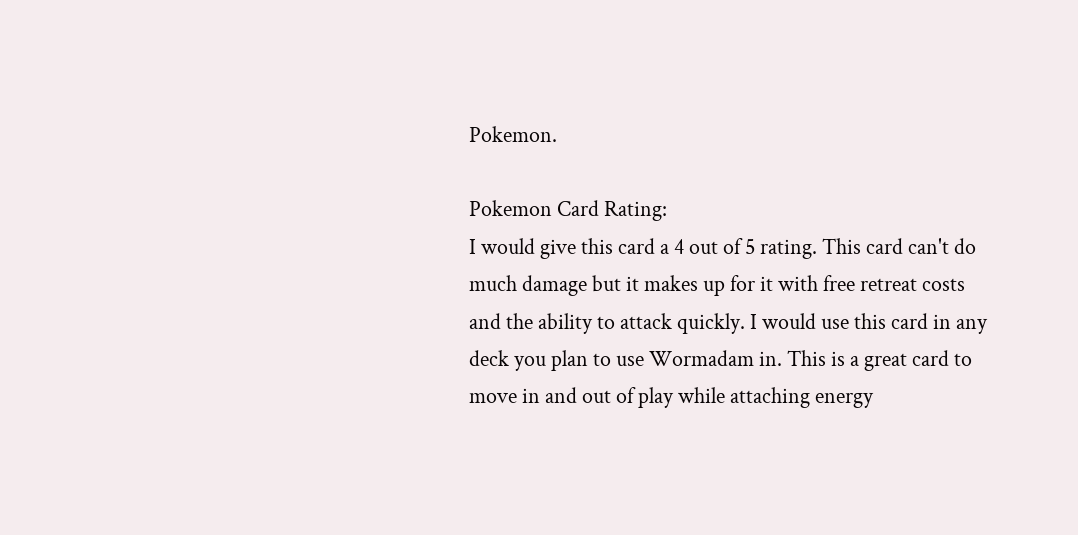Pokemon.

Pokemon Card Rating:
I would give this card a 4 out of 5 rating. This card can't do much damage but it makes up for it with free retreat costs and the ability to attack quickly. I would use this card in any deck you plan to use Wormadam in. This is a great card to move in and out of play while attaching energy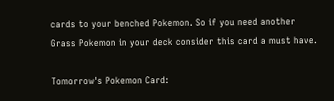cards to your benched Pokemon. So if you need another Grass Pokemon in your deck consider this card a must have.

Tomorrow's Pokemon Card: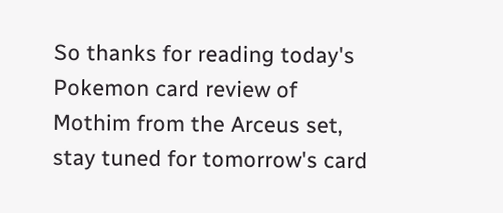So thanks for reading today's Pokemon card review of Mothim from the Arceus set, stay tuned for tomorrow's card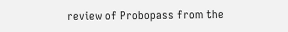review of Probopass from the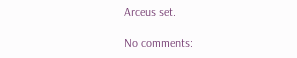Arceus set.

No comments: